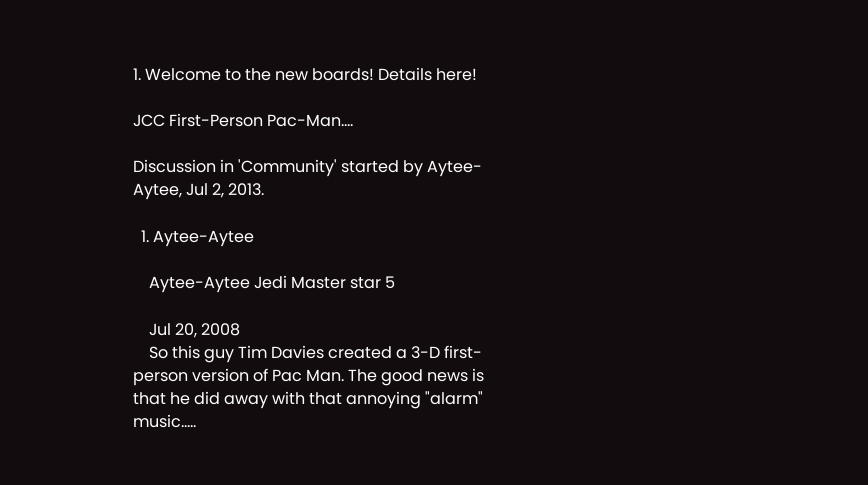1. Welcome to the new boards! Details here!

JCC First-Person Pac-Man....

Discussion in 'Community' started by Aytee-Aytee, Jul 2, 2013.

  1. Aytee-Aytee

    Aytee-Aytee Jedi Master star 5

    Jul 20, 2008
    So this guy Tim Davies created a 3-D first-person version of Pac Man. The good news is that he did away with that annoying "alarm" music.....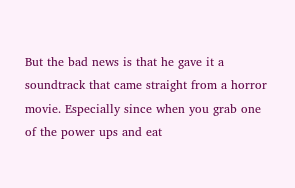But the bad news is that he gave it a soundtrack that came straight from a horror movie. Especially since when you grab one of the power ups and eat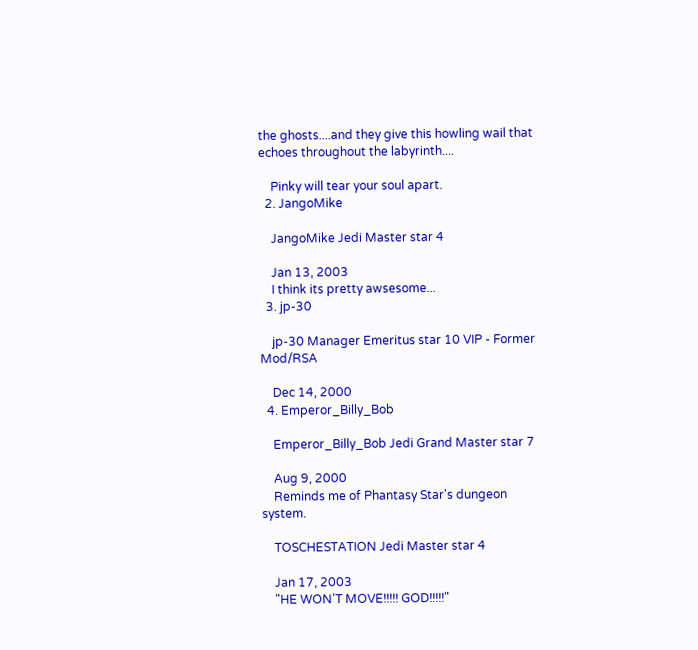the ghosts....and they give this howling wail that echoes throughout the labyrinth....

    Pinky will tear your soul apart.
  2. JangoMike

    JangoMike Jedi Master star 4

    Jan 13, 2003
    I think its pretty awsesome...
  3. jp-30

    jp-30 Manager Emeritus star 10 VIP - Former Mod/RSA

    Dec 14, 2000
  4. Emperor_Billy_Bob

    Emperor_Billy_Bob Jedi Grand Master star 7

    Aug 9, 2000
    Reminds me of Phantasy Star's dungeon system.

    TOSCHESTATION Jedi Master star 4

    Jan 17, 2003
    "HE WON'T MOVE!!!!! GOD!!!!!"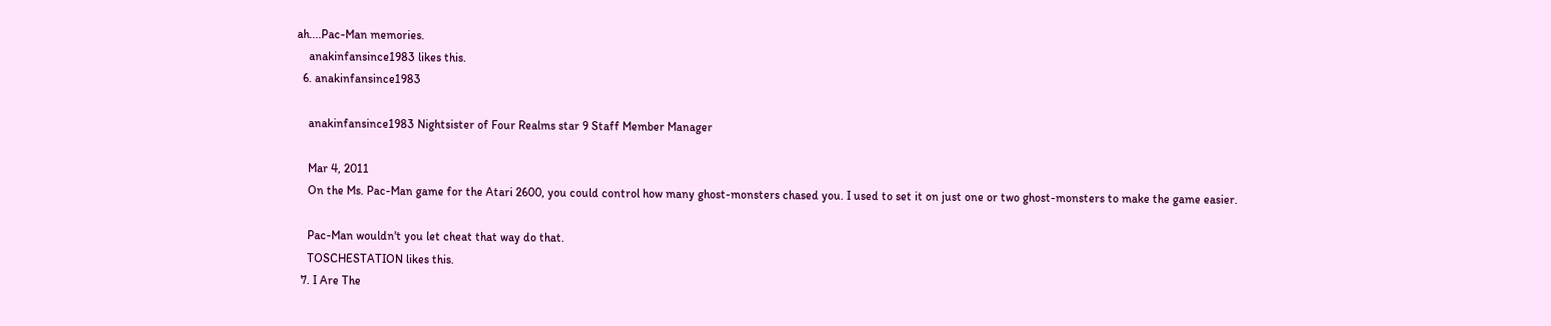ah....Pac-Man memories.
    anakinfansince1983 likes this.
  6. anakinfansince1983

    anakinfansince1983 Nightsister of Four Realms star 9 Staff Member Manager

    Mar 4, 2011
    On the Ms. Pac-Man game for the Atari 2600, you could control how many ghost-monsters chased you. I used to set it on just one or two ghost-monsters to make the game easier.

    Pac-Man wouldn't you let cheat that way do that.
    TOSCHESTATION likes this.
  7. I Are The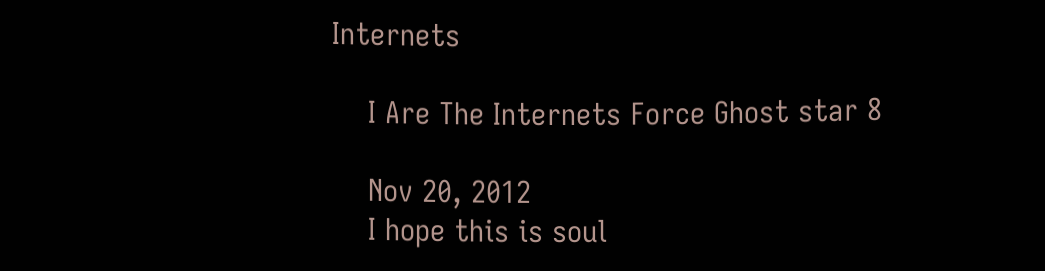Internets

    I Are The Internets Force Ghost star 8

    Nov 20, 2012
    I hope this is soul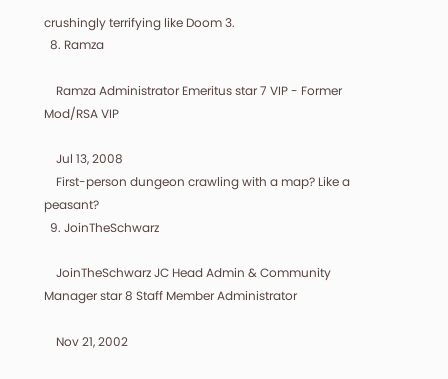crushingly terrifying like Doom 3.
  8. Ramza

    Ramza Administrator Emeritus star 7 VIP - Former Mod/RSA VIP

    Jul 13, 2008
    First-person dungeon crawling with a map? Like a peasant?
  9. JoinTheSchwarz

    JoinTheSchwarz JC Head Admin & Community Manager star 8 Staff Member Administrator

    Nov 21, 2002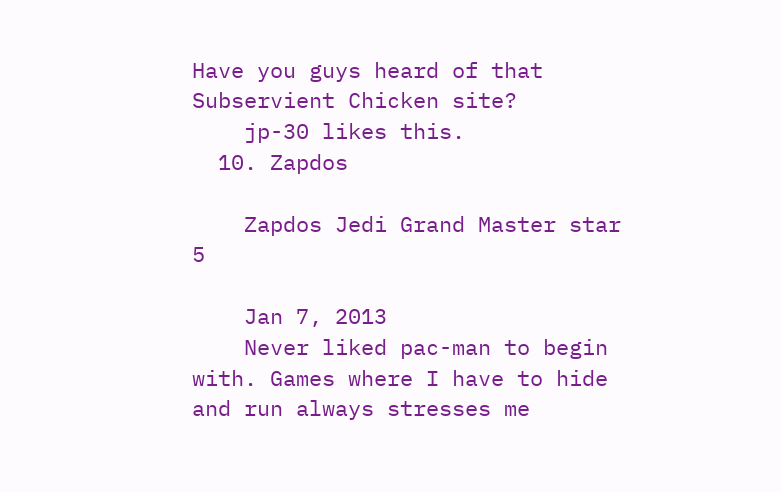Have you guys heard of that Subservient Chicken site?
    jp-30 likes this.
  10. Zapdos

    Zapdos Jedi Grand Master star 5

    Jan 7, 2013
    Never liked pac-man to begin with. Games where I have to hide and run always stresses me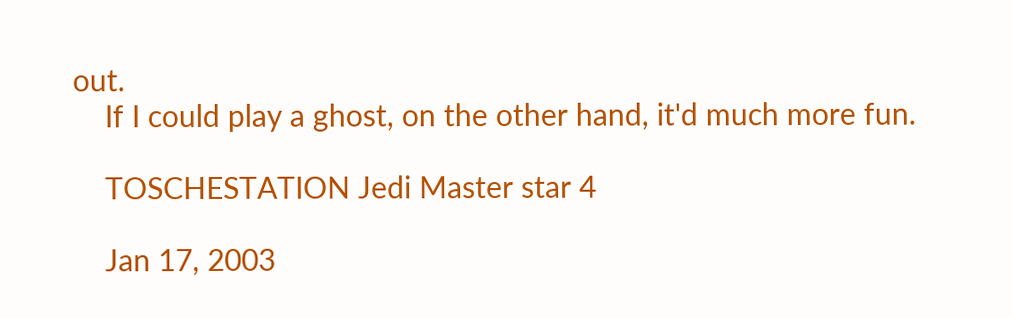out.
    If I could play a ghost, on the other hand, it'd much more fun.

    TOSCHESTATION Jedi Master star 4

    Jan 17, 2003